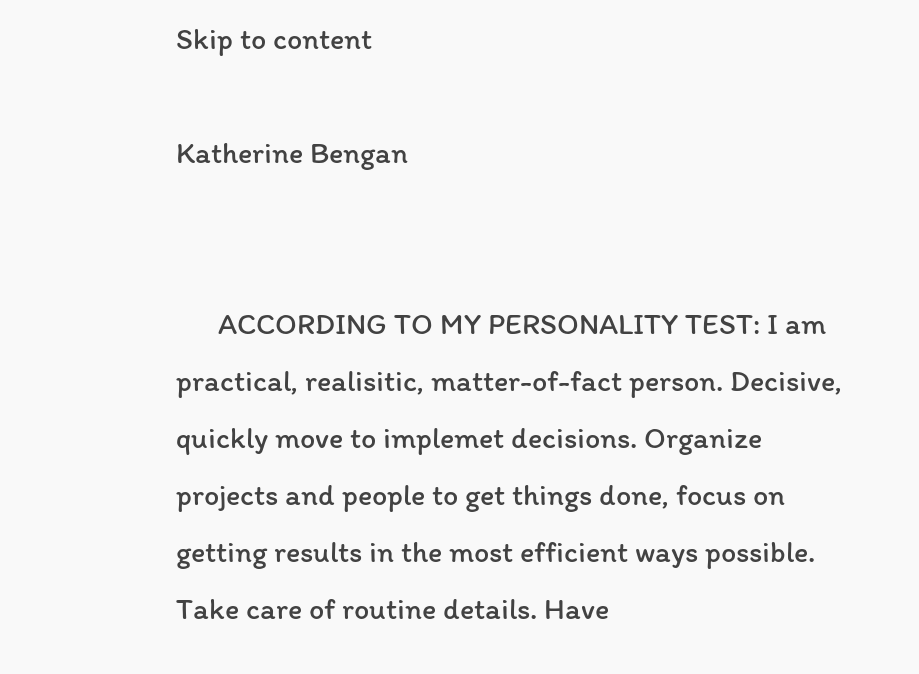Skip to content

Katherine Bengan


      ACCORDING TO MY PERSONALITY TEST: I am practical, realisitic, matter-of-fact person. Decisive, quickly move to implemet decisions. Organize projects and people to get things done, focus on getting results in the most efficient ways possible. Take care of routine details. Have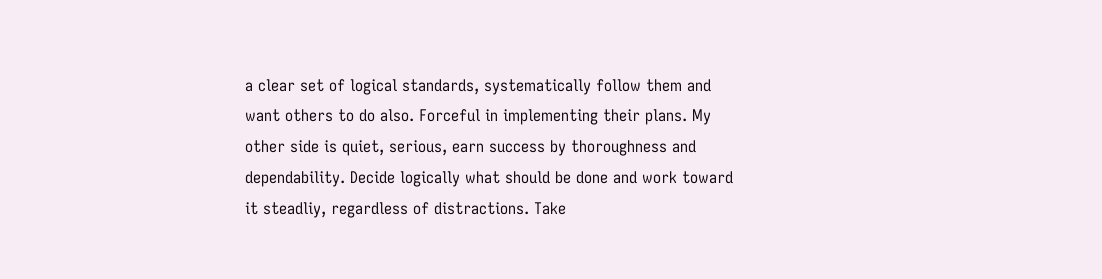a clear set of logical standards, systematically follow them and want others to do also. Forceful in implementing their plans. My other side is quiet, serious, earn success by thoroughness and dependability. Decide logically what should be done and work toward it steadliy, regardless of distractions. Take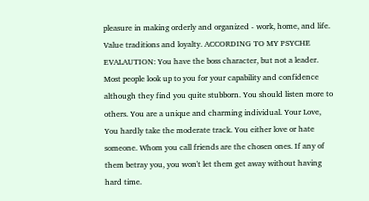pleasure in making orderly and organized - work, home, and life. Value traditions and loyalty. ACCORDING TO MY PSYCHE EVALAUTION: You have the boss character, but not a leader. Most people look up to you for your capability and confidence although they find you quite stubborn. You should listen more to others. You are a unique and charming individual. Your Love, You hardly take the moderate track. You either love or hate someone. Whom you call friends are the chosen ones. If any of them betray you, you won't let them get away without having hard time.